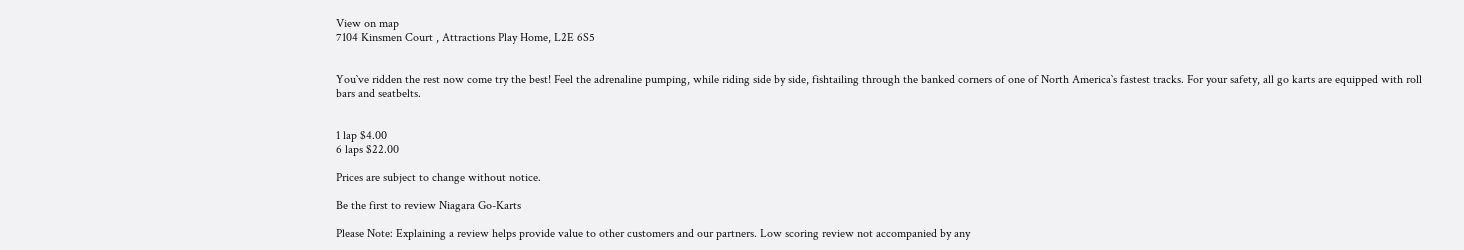View on map
7104 Kinsmen Court , Attractions Play Home, L2E 6S5


You`ve ridden the rest now come try the best! Feel the adrenaline pumping, while riding side by side, fishtailing through the banked corners of one of North America`s fastest tracks. For your safety, all go karts are equipped with roll bars and seatbelts.


1 lap $4.00
6 laps $22.00

Prices are subject to change without notice.

Be the first to review Niagara Go-Karts

Please Note: Explaining a review helps provide value to other customers and our partners. Low scoring review not accompanied by any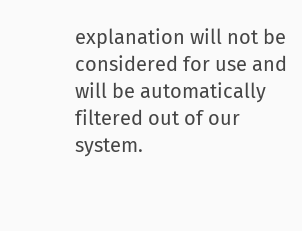explanation will not be considered for use and will be automatically filtered out of our system.